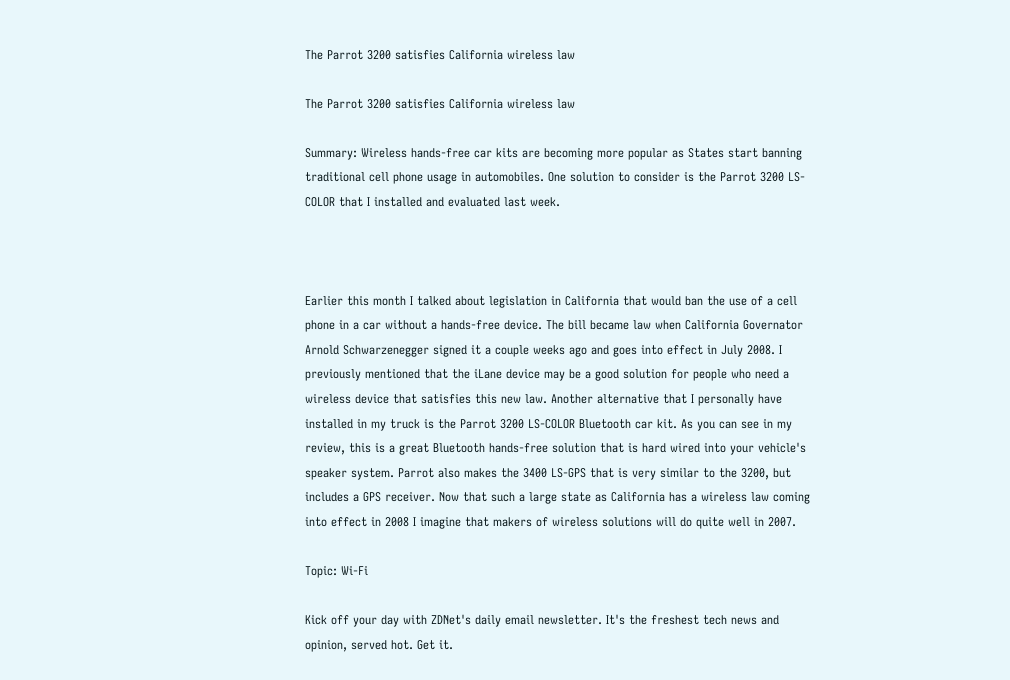The Parrot 3200 satisfies California wireless law

The Parrot 3200 satisfies California wireless law

Summary: Wireless hands-free car kits are becoming more popular as States start banning traditional cell phone usage in automobiles. One solution to consider is the Parrot 3200 LS-COLOR that I installed and evaluated last week.



Earlier this month I talked about legislation in California that would ban the use of a cell phone in a car without a hands-free device. The bill became law when California Governator Arnold Schwarzenegger signed it a couple weeks ago and goes into effect in July 2008. I previously mentioned that the iLane device may be a good solution for people who need a wireless device that satisfies this new law. Another alternative that I personally have installed in my truck is the Parrot 3200 LS-COLOR Bluetooth car kit. As you can see in my review, this is a great Bluetooth hands-free solution that is hard wired into your vehicle's speaker system. Parrot also makes the 3400 LS-GPS that is very similar to the 3200, but includes a GPS receiver. Now that such a large state as California has a wireless law coming into effect in 2008 I imagine that makers of wireless solutions will do quite well in 2007.

Topic: Wi-Fi

Kick off your day with ZDNet's daily email newsletter. It's the freshest tech news and opinion, served hot. Get it.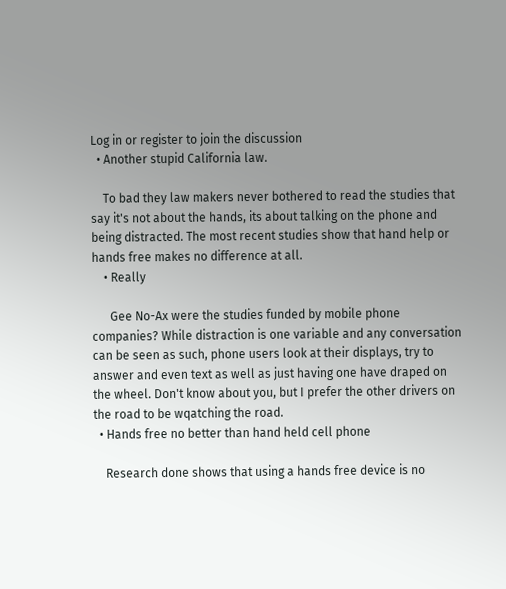Log in or register to join the discussion
  • Another stupid California law.

    To bad they law makers never bothered to read the studies that say it's not about the hands, its about talking on the phone and being distracted. The most recent studies show that hand help or hands free makes no difference at all.
    • Really

      Gee No-Ax were the studies funded by mobile phone companies? While distraction is one variable and any conversation can be seen as such, phone users look at their displays, try to answer and even text as well as just having one have draped on the wheel. Don't know about you, but I prefer the other drivers on the road to be wqatching the road.
  • Hands free no better than hand held cell phone

    Research done shows that using a hands free device is no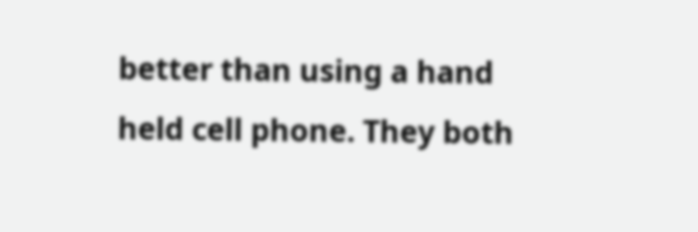better than using a hand held cell phone. They both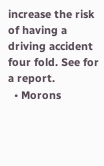increase the risk of having a driving accident four fold. See for a report.
  • Morons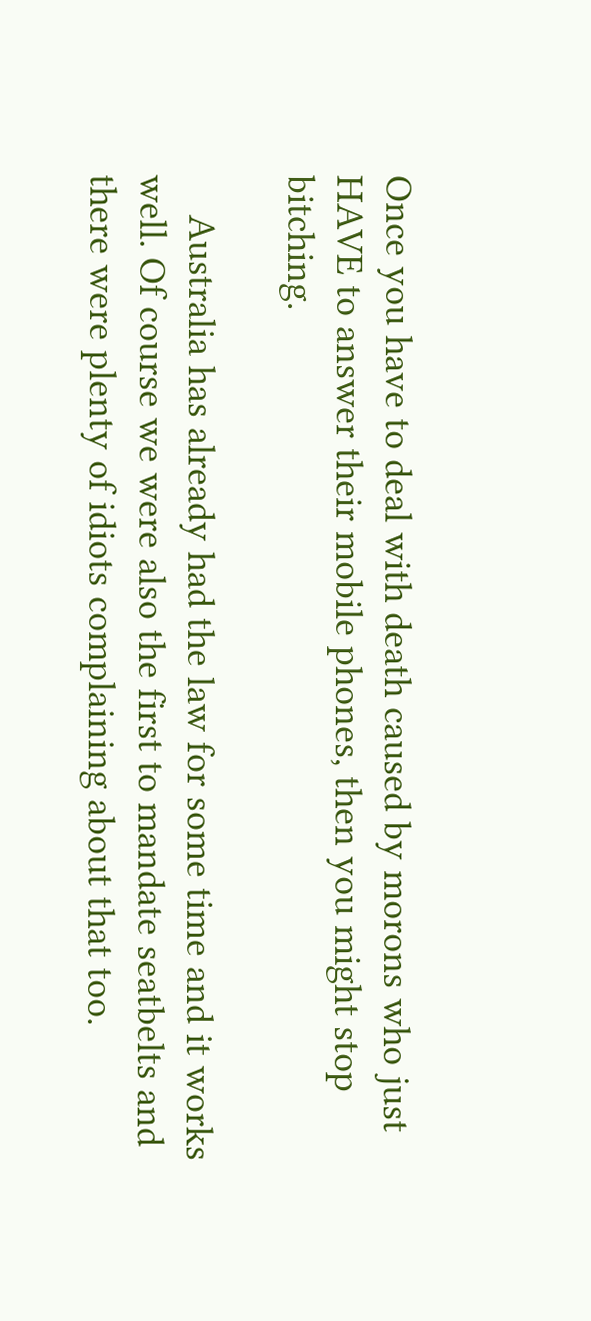Once you have to deal with death caused by morons who just HAVE to answer their mobile phones, then you might stop bitching.

    Australia has already had the law for some time and it works well. Of course we were also the first to mandate seatbelts and there were plenty of idiots complaining about that too.